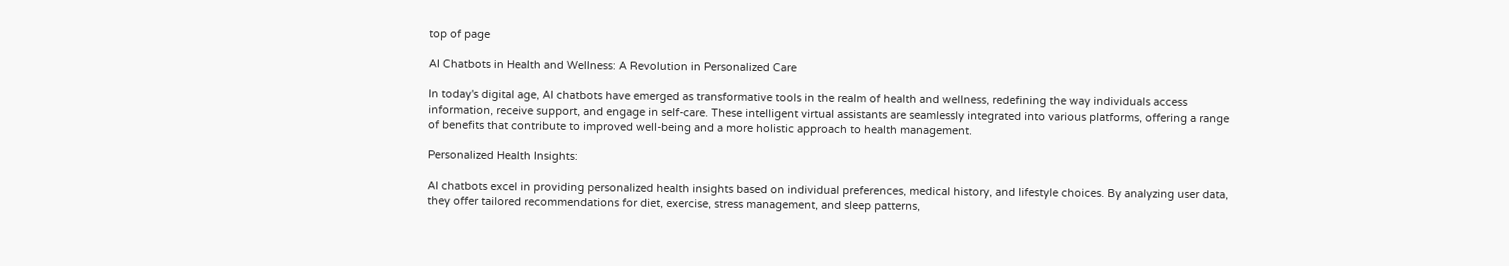top of page

AI Chatbots in Health and Wellness: A Revolution in Personalized Care

In today's digital age, AI chatbots have emerged as transformative tools in the realm of health and wellness, redefining the way individuals access information, receive support, and engage in self-care. These intelligent virtual assistants are seamlessly integrated into various platforms, offering a range of benefits that contribute to improved well-being and a more holistic approach to health management.

Personalized Health Insights:

AI chatbots excel in providing personalized health insights based on individual preferences, medical history, and lifestyle choices. By analyzing user data, they offer tailored recommendations for diet, exercise, stress management, and sleep patterns,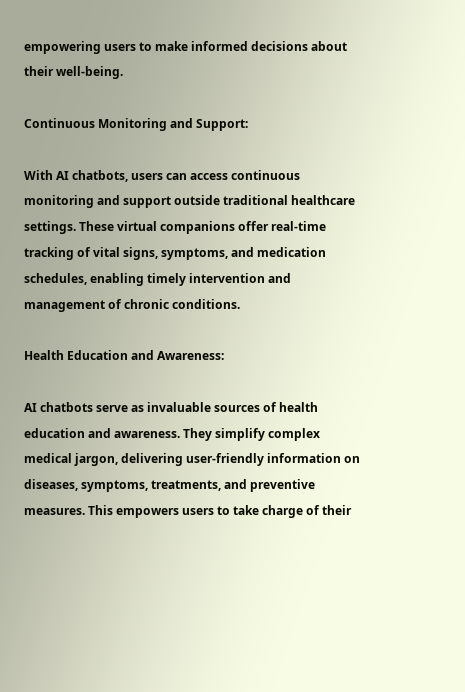empowering users to make informed decisions about their well-being.

Continuous Monitoring and Support:

With AI chatbots, users can access continuous monitoring and support outside traditional healthcare settings. These virtual companions offer real-time tracking of vital signs, symptoms, and medication schedules, enabling timely intervention and management of chronic conditions.

Health Education and Awareness:

AI chatbots serve as invaluable sources of health education and awareness. They simplify complex medical jargon, delivering user-friendly information on diseases, symptoms, treatments, and preventive measures. This empowers users to take charge of their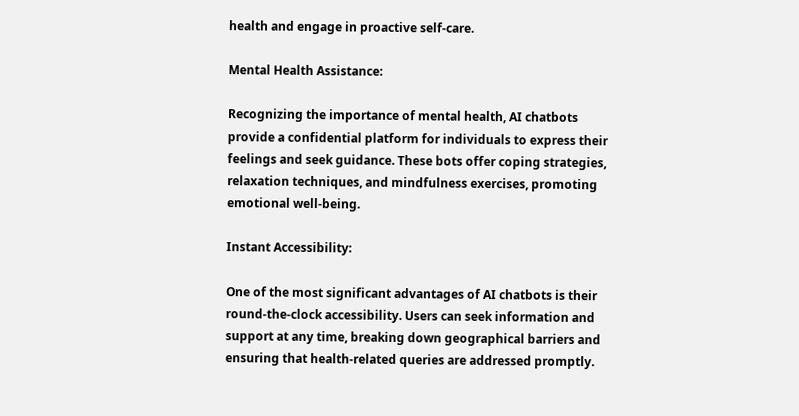health and engage in proactive self-care.

Mental Health Assistance:

Recognizing the importance of mental health, AI chatbots provide a confidential platform for individuals to express their feelings and seek guidance. These bots offer coping strategies, relaxation techniques, and mindfulness exercises, promoting emotional well-being.

Instant Accessibility:

One of the most significant advantages of AI chatbots is their round-the-clock accessibility. Users can seek information and support at any time, breaking down geographical barriers and ensuring that health-related queries are addressed promptly.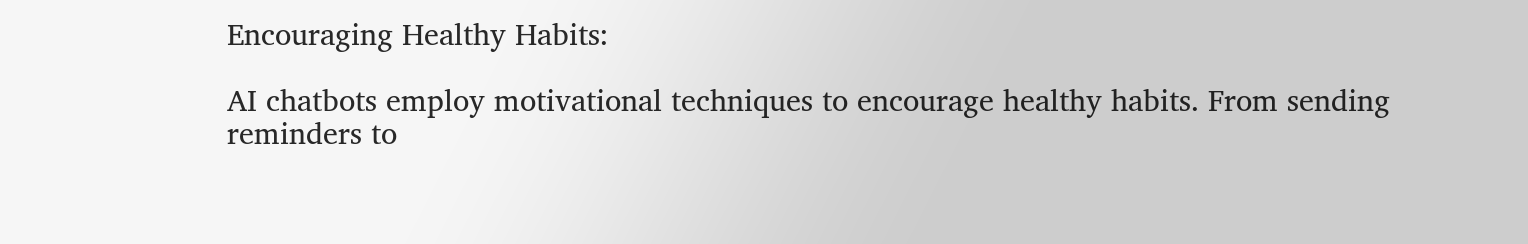Encouraging Healthy Habits:

AI chatbots employ motivational techniques to encourage healthy habits. From sending reminders to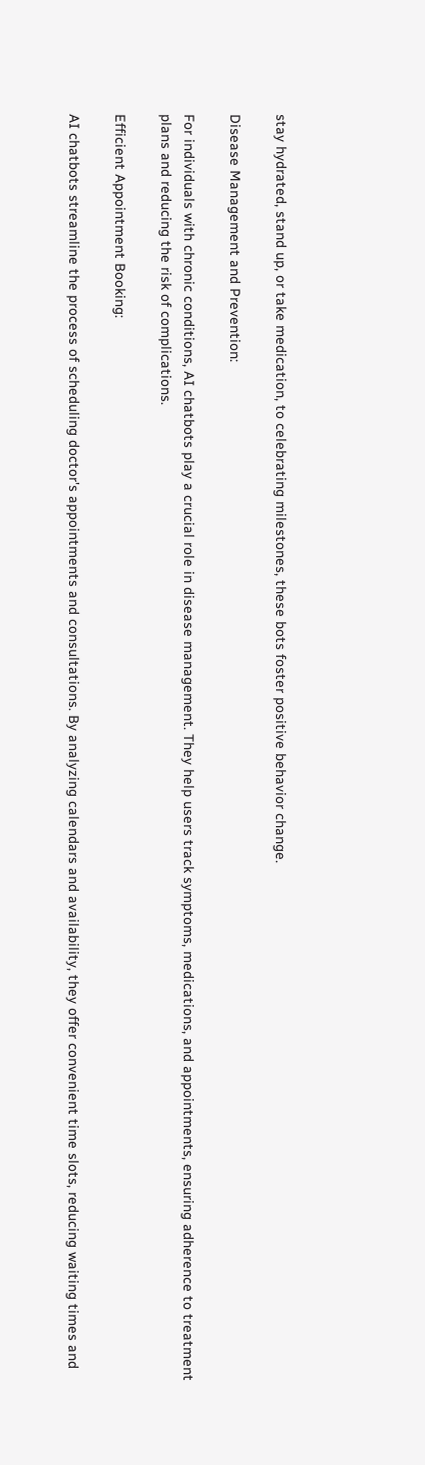stay hydrated, stand up, or take medication, to celebrating milestones, these bots foster positive behavior change.

Disease Management and Prevention:

For individuals with chronic conditions, AI chatbots play a crucial role in disease management. They help users track symptoms, medications, and appointments, ensuring adherence to treatment plans and reducing the risk of complications.

Efficient Appointment Booking:

AI chatbots streamline the process of scheduling doctor's appointments and consultations. By analyzing calendars and availability, they offer convenient time slots, reducing waiting times and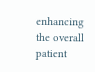enhancing the overall patient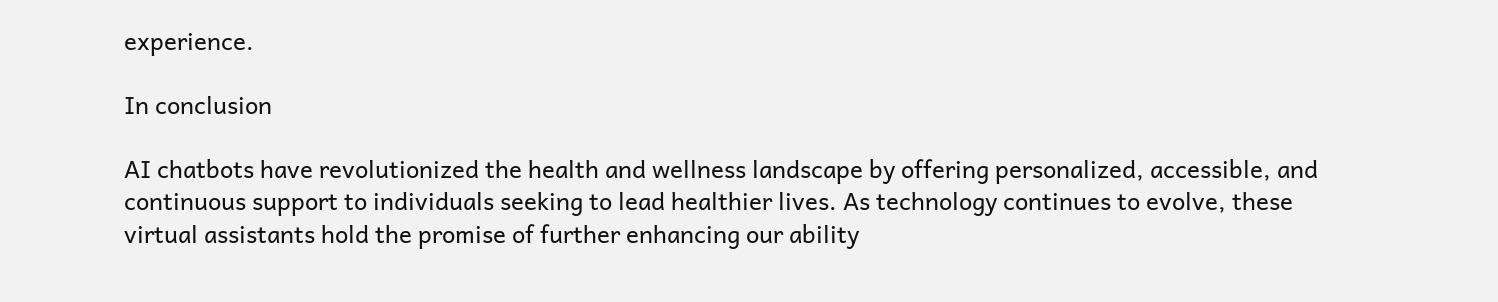experience.

In conclusion

AI chatbots have revolutionized the health and wellness landscape by offering personalized, accessible, and continuous support to individuals seeking to lead healthier lives. As technology continues to evolve, these virtual assistants hold the promise of further enhancing our ability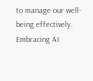to manage our well-being effectively. Embracing AI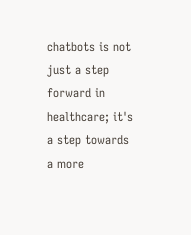chatbots is not just a step forward in healthcare; it's a step towards a more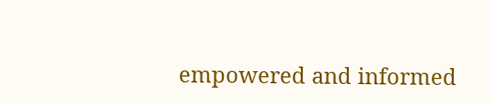empowered and informed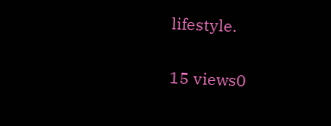lifestyle.

15 views0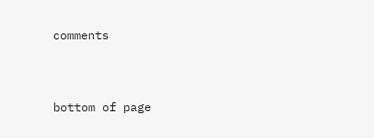comments


bottom of page